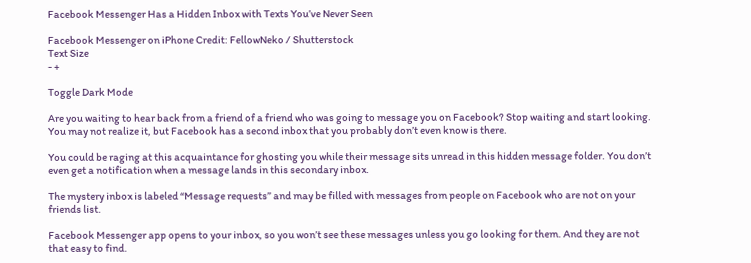Facebook Messenger Has a Hidden Inbox with Texts You’ve Never Seen

Facebook Messenger on iPhone Credit: FellowNeko / Shutterstock
Text Size
- +

Toggle Dark Mode

Are you waiting to hear back from a friend of a friend who was going to message you on Facebook? Stop waiting and start looking. You may not realize it, but Facebook has a second inbox that you probably don’t even know is there.

You could be raging at this acquaintance for ghosting you while their message sits unread in this hidden message folder. You don’t even get a notification when a message lands in this secondary inbox.

The mystery inbox is labeled “Message requests” and may be filled with messages from people on Facebook who are not on your friends list.

Facebook Messenger app opens to your inbox, so you won’t see these messages unless you go looking for them. And they are not that easy to find.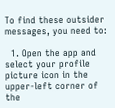To find these outsider messages, you need to:

  1. Open the app and select your profile picture icon in the upper-left corner of the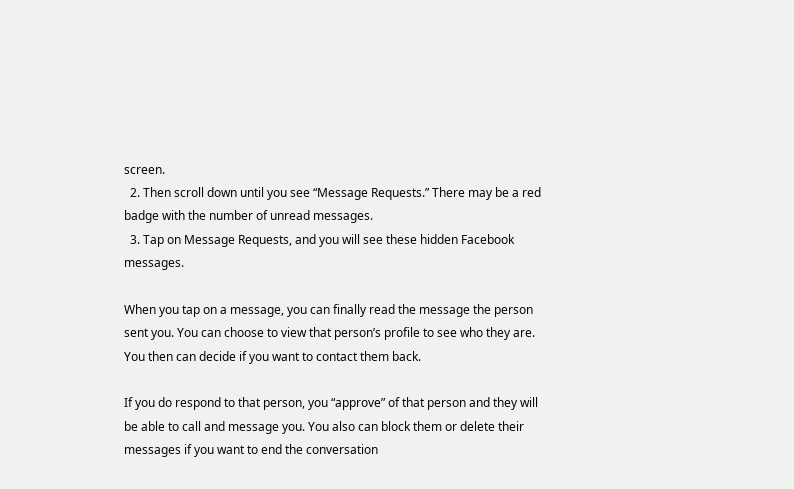screen.
  2. Then scroll down until you see “Message Requests.” There may be a red badge with the number of unread messages.
  3. Tap on Message Requests, and you will see these hidden Facebook messages.

When you tap on a message, you can finally read the message the person sent you. You can choose to view that person’s profile to see who they are. You then can decide if you want to contact them back.

If you do respond to that person, you “approve” of that person and they will be able to call and message you. You also can block them or delete their messages if you want to end the conversation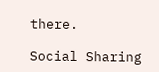there.

Social Sharing